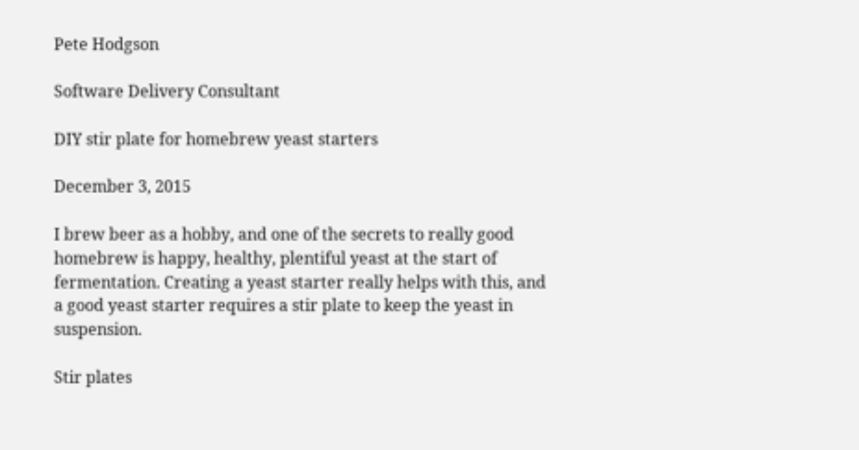Pete Hodgson

Software Delivery Consultant

DIY stir plate for homebrew yeast starters

December 3, 2015

I brew beer as a hobby, and one of the secrets to really good homebrew is happy, healthy, plentiful yeast at the start of fermentation. Creating a yeast starter really helps with this, and a good yeast starter requires a stir plate to keep the yeast in suspension.

Stir plates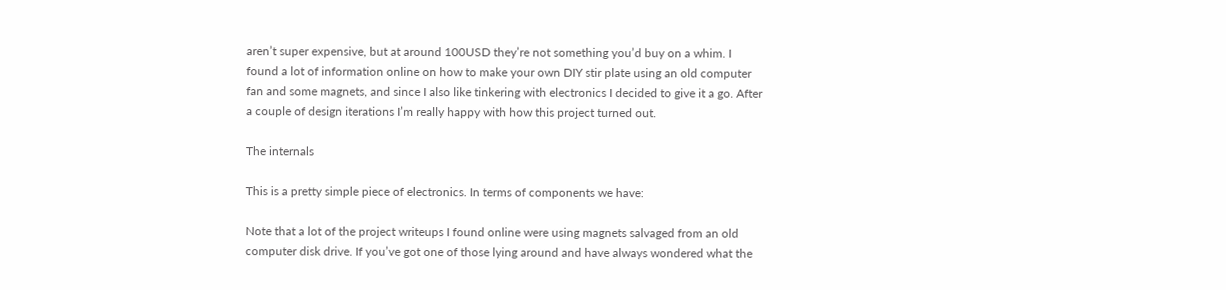aren’t super expensive, but at around 100USD they’re not something you’d buy on a whim. I found a lot of information online on how to make your own DIY stir plate using an old computer fan and some magnets, and since I also like tinkering with electronics I decided to give it a go. After a couple of design iterations I’m really happy with how this project turned out.

The internals

This is a pretty simple piece of electronics. In terms of components we have:

Note that a lot of the project writeups I found online were using magnets salvaged from an old computer disk drive. If you’ve got one of those lying around and have always wondered what the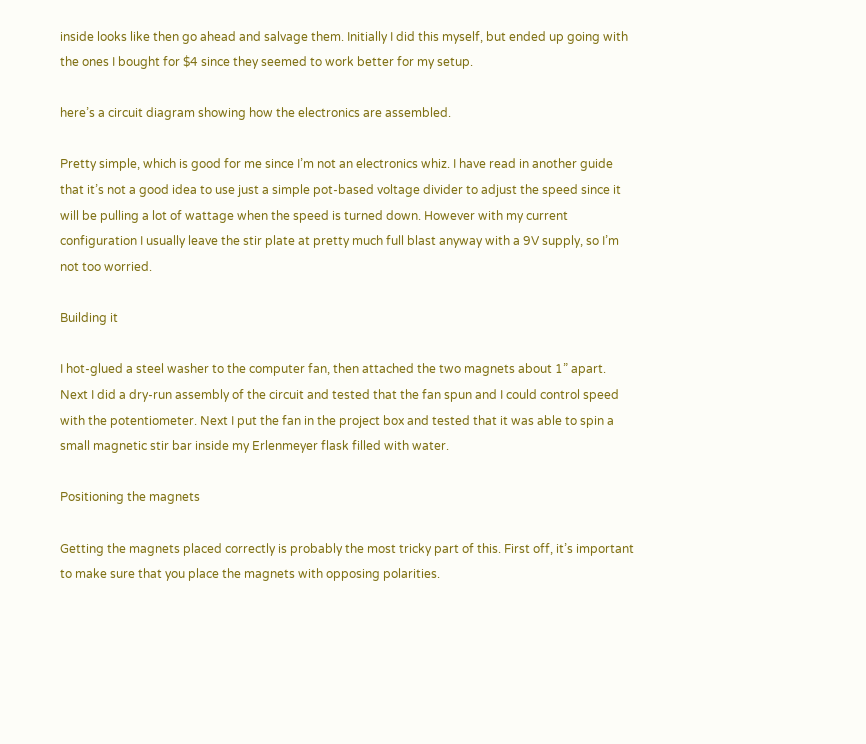inside looks like then go ahead and salvage them. Initially I did this myself, but ended up going with the ones I bought for $4 since they seemed to work better for my setup.

here’s a circuit diagram showing how the electronics are assembled.

Pretty simple, which is good for me since I’m not an electronics whiz. I have read in another guide that it’s not a good idea to use just a simple pot-based voltage divider to adjust the speed since it will be pulling a lot of wattage when the speed is turned down. However with my current configuration I usually leave the stir plate at pretty much full blast anyway with a 9V supply, so I’m not too worried.

Building it

I hot-glued a steel washer to the computer fan, then attached the two magnets about 1” apart. Next I did a dry-run assembly of the circuit and tested that the fan spun and I could control speed with the potentiometer. Next I put the fan in the project box and tested that it was able to spin a small magnetic stir bar inside my Erlenmeyer flask filled with water.

Positioning the magnets

Getting the magnets placed correctly is probably the most tricky part of this. First off, it’s important to make sure that you place the magnets with opposing polarities.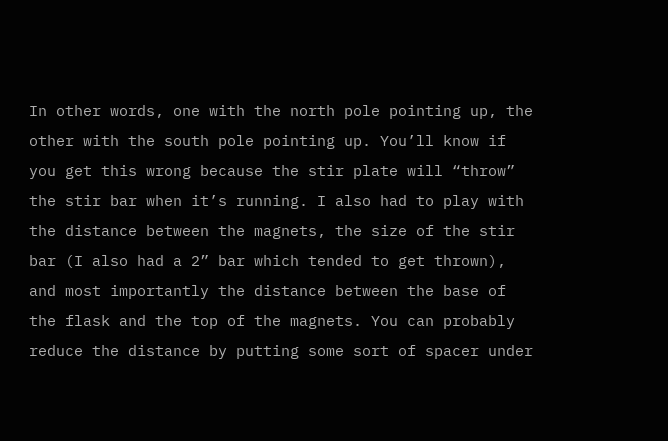In other words, one with the north pole pointing up, the other with the south pole pointing up. You’ll know if you get this wrong because the stir plate will “throw” the stir bar when it’s running. I also had to play with the distance between the magnets, the size of the stir bar (I also had a 2” bar which tended to get thrown), and most importantly the distance between the base of the flask and the top of the magnets. You can probably reduce the distance by putting some sort of spacer under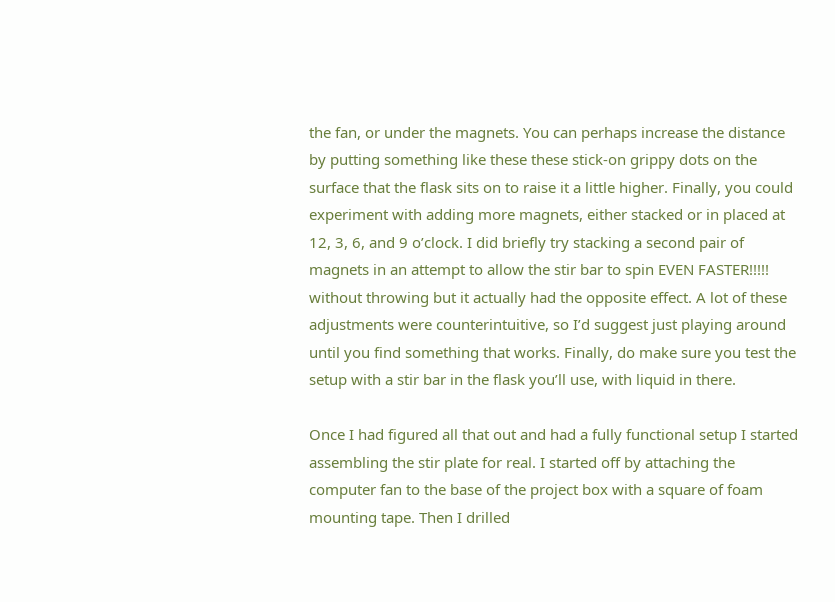the fan, or under the magnets. You can perhaps increase the distance by putting something like these these stick-on grippy dots on the surface that the flask sits on to raise it a little higher. Finally, you could experiment with adding more magnets, either stacked or in placed at 12, 3, 6, and 9 o’clock. I did briefly try stacking a second pair of magnets in an attempt to allow the stir bar to spin EVEN FASTER!!!!! without throwing but it actually had the opposite effect. A lot of these adjustments were counterintuitive, so I’d suggest just playing around until you find something that works. Finally, do make sure you test the setup with a stir bar in the flask you’ll use, with liquid in there.

Once I had figured all that out and had a fully functional setup I started assembling the stir plate for real. I started off by attaching the computer fan to the base of the project box with a square of foam mounting tape. Then I drilled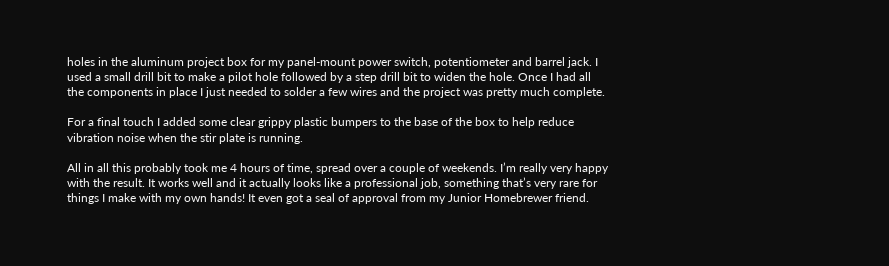holes in the aluminum project box for my panel-mount power switch, potentiometer and barrel jack. I used a small drill bit to make a pilot hole followed by a step drill bit to widen the hole. Once I had all the components in place I just needed to solder a few wires and the project was pretty much complete.

For a final touch I added some clear grippy plastic bumpers to the base of the box to help reduce vibration noise when the stir plate is running.

All in all this probably took me 4 hours of time, spread over a couple of weekends. I’m really very happy with the result. It works well and it actually looks like a professional job, something that’s very rare for things I make with my own hands! It even got a seal of approval from my Junior Homebrewer friend.